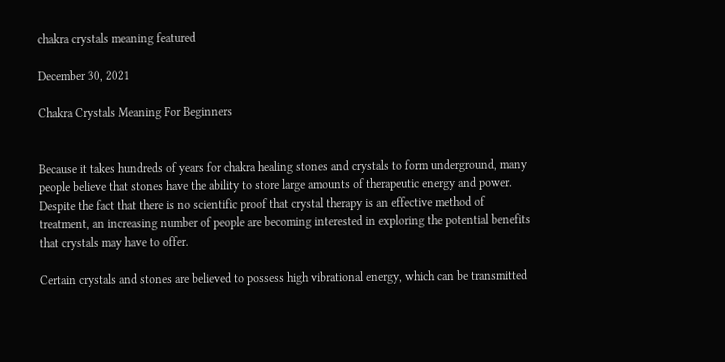chakra crystals meaning featured

December 30, 2021

Chakra Crystals Meaning For Beginners


Because it takes hundreds of years for chakra healing stones and crystals to form underground, many people believe that stones have the ability to store large amounts of therapeutic energy and power. Despite the fact that there is no scientific proof that crystal therapy is an effective method of treatment, an increasing number of people are becoming interested in exploring the potential benefits that crystals may have to offer.

Certain crystals and stones are believed to possess high vibrational energy, which can be transmitted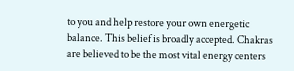to you and help restore your own energetic balance. This belief is broadly accepted. Chakras are believed to be the most vital energy centers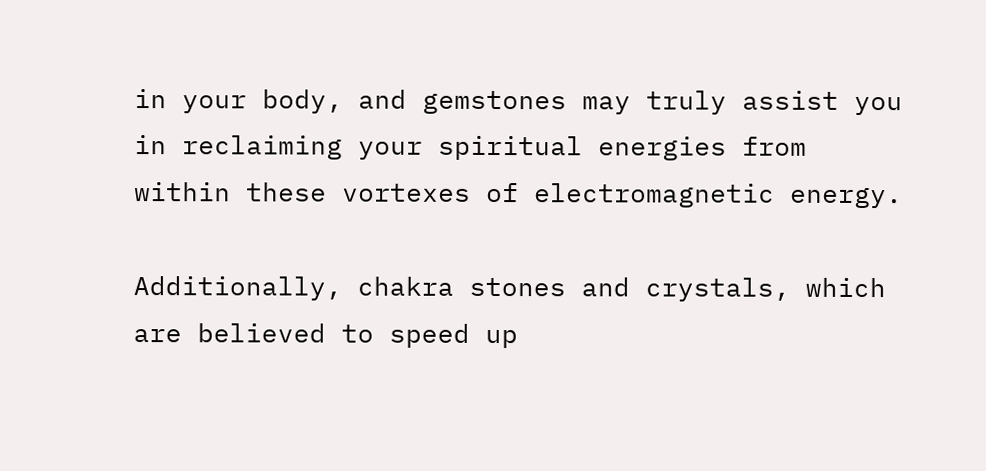in your body, and gemstones may truly assist you in reclaiming your spiritual energies from within these vortexes of electromagnetic energy.

Additionally, chakra stones and crystals, which are believed to speed up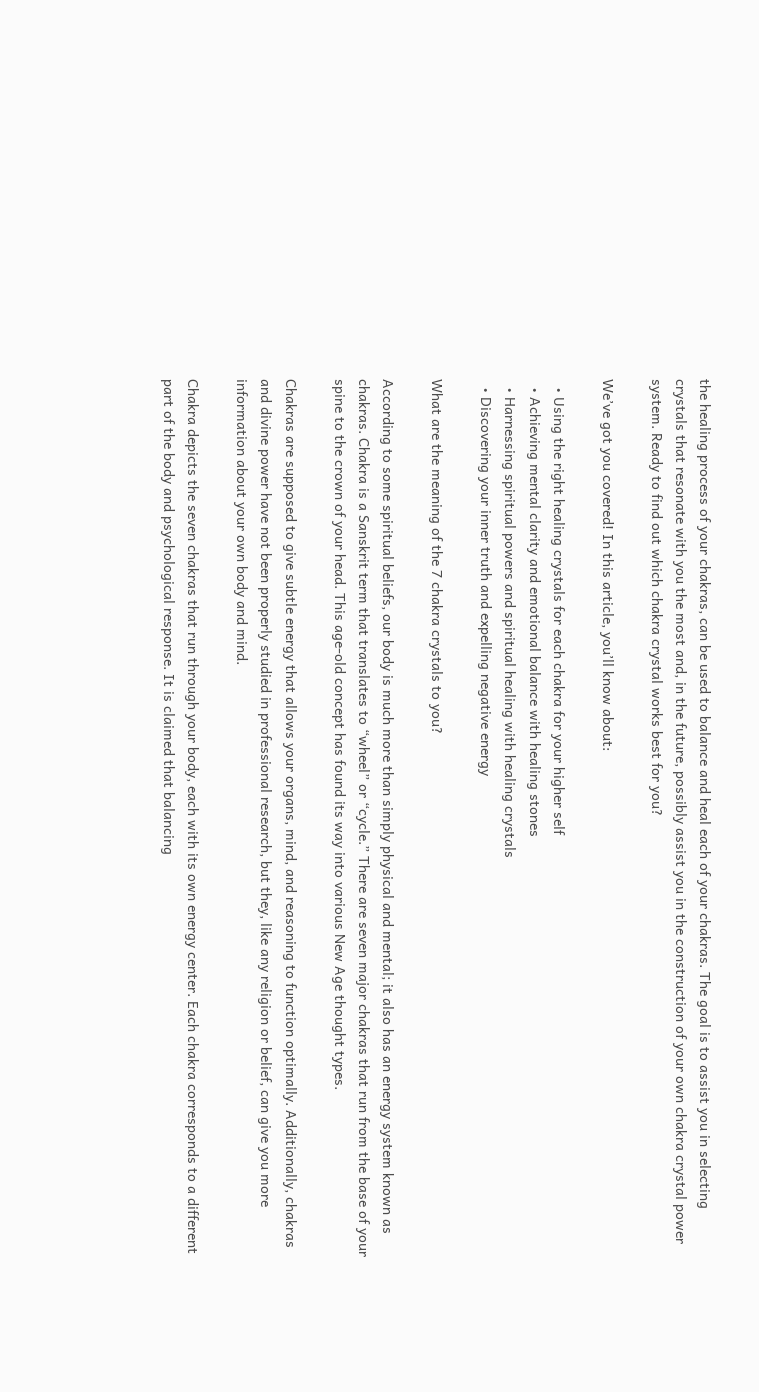the healing process of your chakras, can be used to balance and heal each of your chakras. The goal is to assist you in selecting crystals that resonate with you the most and, in the future, possibly assist you in the construction of your own chakra crystal power system. Ready to find out which chakra crystal works best for you?

We’ve got you covered! In this article, you’ll know about:

  • Using the right healing crystals for each chakra for your higher self
  • Achieving mental clarity and emotional balance with healing stones
  • Harnessing spiritual powers and spiritual healing with healing crystals
  • Discovering your inner truth and expelling negative energy

What are the meaning of the 7 chakra crystals to you?

According to some spiritual beliefs, our body is much more than simply physical and mental; it also has an energy system known as chakras. Chakra is a Sanskrit term that translates to “wheel” or “cycle.” There are seven major chakras that run from the base of your spine to the crown of your head. This age-old concept has found its way into various New Age thought types.

Chakras are supposed to give subtle energy that allows your organs, mind, and reasoning to function optimally. Additionally, chakras and divine power have not been properly studied in professional research, but they, like any religion or belief, can give you more information about your own body and mind.

Chakra depicts the seven chakras that run through your body, each with its own energy center. Each chakra corresponds to a different part of the body and psychological response. It is claimed that balancing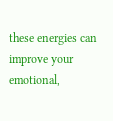these energies can improve your emotional,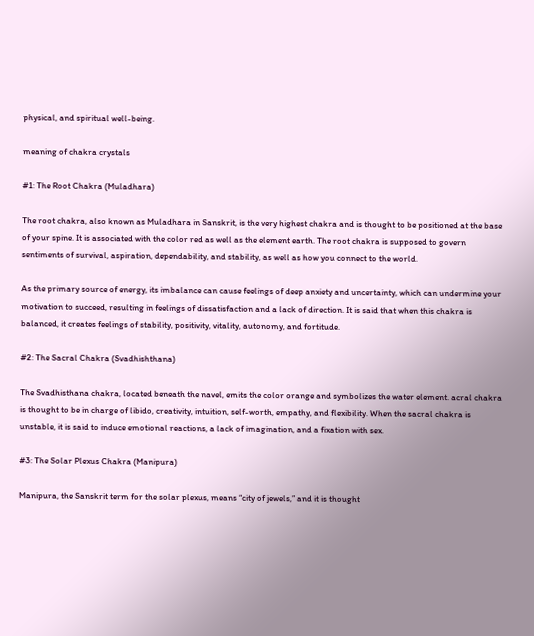physical, and spiritual well-being.

meaning of chakra crystals

#1: The Root Chakra (Muladhara)

The root chakra, also known as Muladhara in Sanskrit, is the very highest chakra and is thought to be positioned at the base of your spine. It is associated with the color red as well as the element earth. The root chakra is supposed to govern sentiments of survival, aspiration, dependability, and stability, as well as how you connect to the world.

As the primary source of energy, its imbalance can cause feelings of deep anxiety and uncertainty, which can undermine your motivation to succeed, resulting in feelings of dissatisfaction and a lack of direction. It is said that when this chakra is balanced, it creates feelings of stability, positivity, vitality, autonomy, and fortitude.

#2: The Sacral Chakra (Svadhishthana)

The Svadhisthana chakra, located beneath the navel, emits the color orange and symbolizes the water element. acral chakra is thought to be in charge of libido, creativity, intuition, self-worth, empathy, and flexibility. When the sacral chakra is unstable, it is said to induce emotional reactions, a lack of imagination, and a fixation with sex.

#3: The Solar Plexus Chakra (Manipura)

Manipura, the Sanskrit term for the solar plexus, means “city of jewels,” and it is thought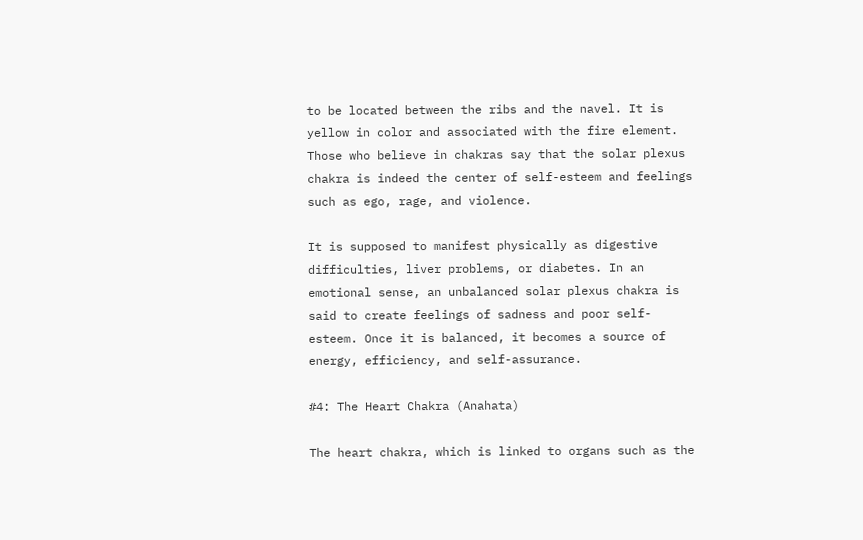to be located between the ribs and the navel. It is yellow in color and associated with the fire element. Those who believe in chakras say that the solar plexus chakra is indeed the center of self-esteem and feelings such as ego, rage, and violence.

It is supposed to manifest physically as digestive difficulties, liver problems, or diabetes. In an emotional sense, an unbalanced solar plexus chakra is said to create feelings of sadness and poor self-esteem. Once it is balanced, it becomes a source of energy, efficiency, and self-assurance.

#4: The Heart Chakra (Anahata)

The heart chakra, which is linked to organs such as the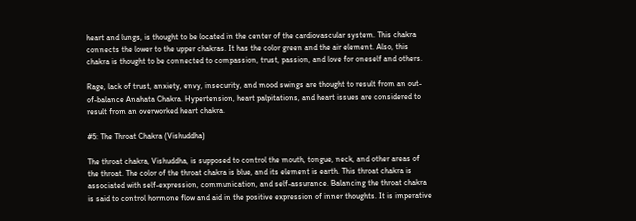heart and lungs, is thought to be located in the center of the cardiovascular system. This chakra connects the lower to the upper chakras. It has the color green and the air element. Also, this chakra is thought to be connected to compassion, trust, passion, and love for oneself and others.

Rage, lack of trust, anxiety, envy, insecurity, and mood swings are thought to result from an out-of-balance Anahata Chakra. Hypertension, heart palpitations, and heart issues are considered to result from an overworked heart chakra.

#5: The Throat Chakra (Vishuddha)

The throat chakra, Vishuddha, is supposed to control the mouth, tongue, neck, and other areas of the throat. The color of the throat chakra is blue, and its element is earth. This throat chakra is associated with self-expression, communication, and self-assurance. Balancing the throat chakra is said to control hormone flow and aid in the positive expression of inner thoughts. It is imperative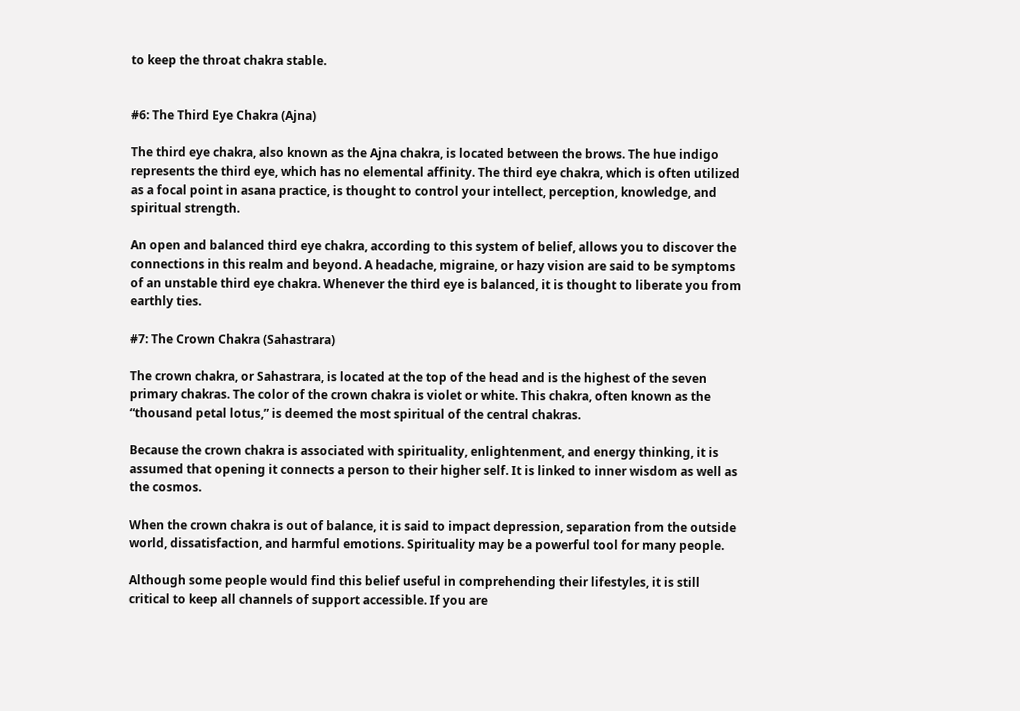to keep the throat chakra stable.


#6: The Third Eye Chakra (Ajna)

The third eye chakra, also known as the Ajna chakra, is located between the brows. The hue indigo represents the third eye, which has no elemental affinity. The third eye chakra, which is often utilized as a focal point in asana practice, is thought to control your intellect, perception, knowledge, and spiritual strength.

An open and balanced third eye chakra, according to this system of belief, allows you to discover the connections in this realm and beyond. A headache, migraine, or hazy vision are said to be symptoms of an unstable third eye chakra. Whenever the third eye is balanced, it is thought to liberate you from earthly ties.

#7: The Crown Chakra (Sahastrara)

The crown chakra, or Sahastrara, is located at the top of the head and is the highest of the seven primary chakras. The color of the crown chakra is violet or white. This chakra, often known as the “thousand petal lotus,” is deemed the most spiritual of the central chakras.

Because the crown chakra is associated with spirituality, enlightenment, and energy thinking, it is assumed that opening it connects a person to their higher self. It is linked to inner wisdom as well as the cosmos.

When the crown chakra is out of balance, it is said to impact depression, separation from the outside world, dissatisfaction, and harmful emotions. Spirituality may be a powerful tool for many people.

Although some people would find this belief useful in comprehending their lifestyles, it is still critical to keep all channels of support accessible. If you are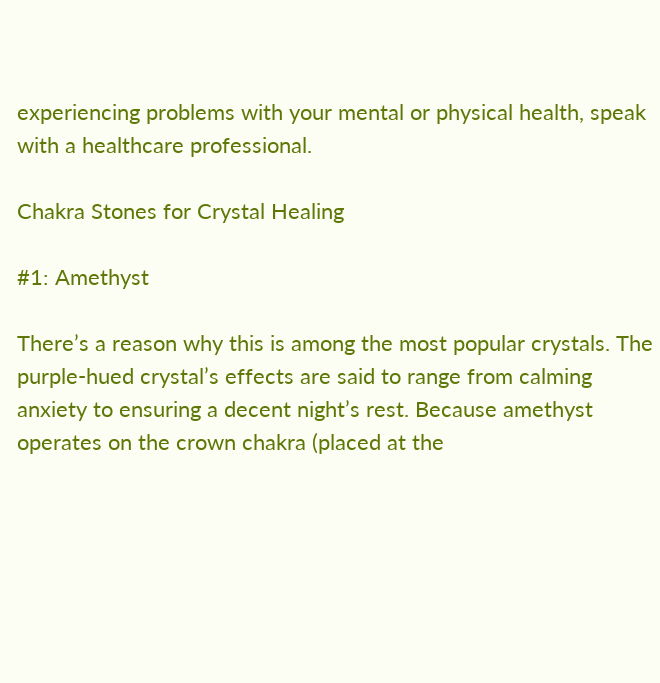experiencing problems with your mental or physical health, speak with a healthcare professional.

Chakra Stones for Crystal Healing

#1: Amethyst

There’s a reason why this is among the most popular crystals. The purple-hued crystal’s effects are said to range from calming anxiety to ensuring a decent night’s rest. Because amethyst operates on the crown chakra (placed at the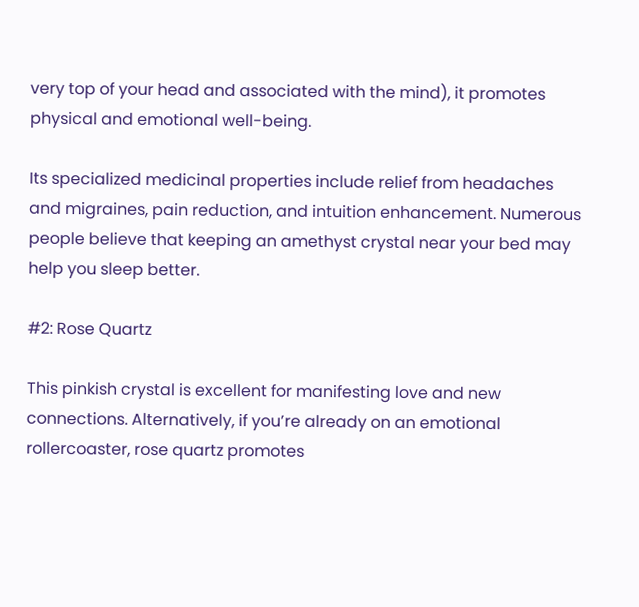very top of your head and associated with the mind), it promotes physical and emotional well-being.

Its specialized medicinal properties include relief from headaches and migraines, pain reduction, and intuition enhancement. Numerous people believe that keeping an amethyst crystal near your bed may help you sleep better.

#2: Rose Quartz

This pinkish crystal is excellent for manifesting love and new connections. Alternatively, if you’re already on an emotional rollercoaster, rose quartz promotes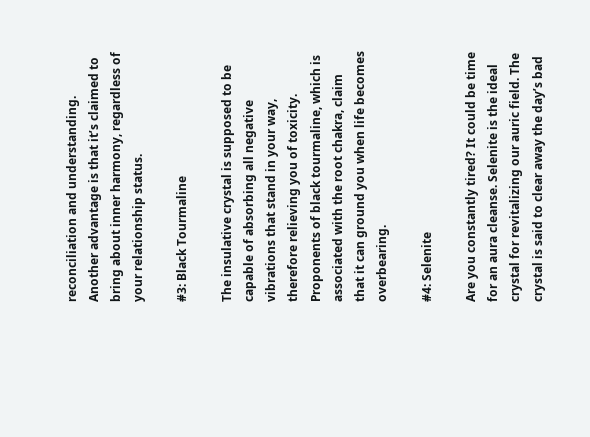reconciliation and understanding. Another advantage is that it’s claimed to bring about inner harmony, regardless of your relationship status.

#3: Black Tourmaline

The insulative crystal is supposed to be capable of absorbing all negative vibrations that stand in your way, therefore relieving you of toxicity. Proponents of black tourmaline, which is associated with the root chakra, claim that it can ground you when life becomes overbearing.

#4: Selenite

Are you constantly tired? It could be time for an aura cleanse. Selenite is the ideal crystal for revitalizing our auric field. The crystal is said to clear away the day’s bad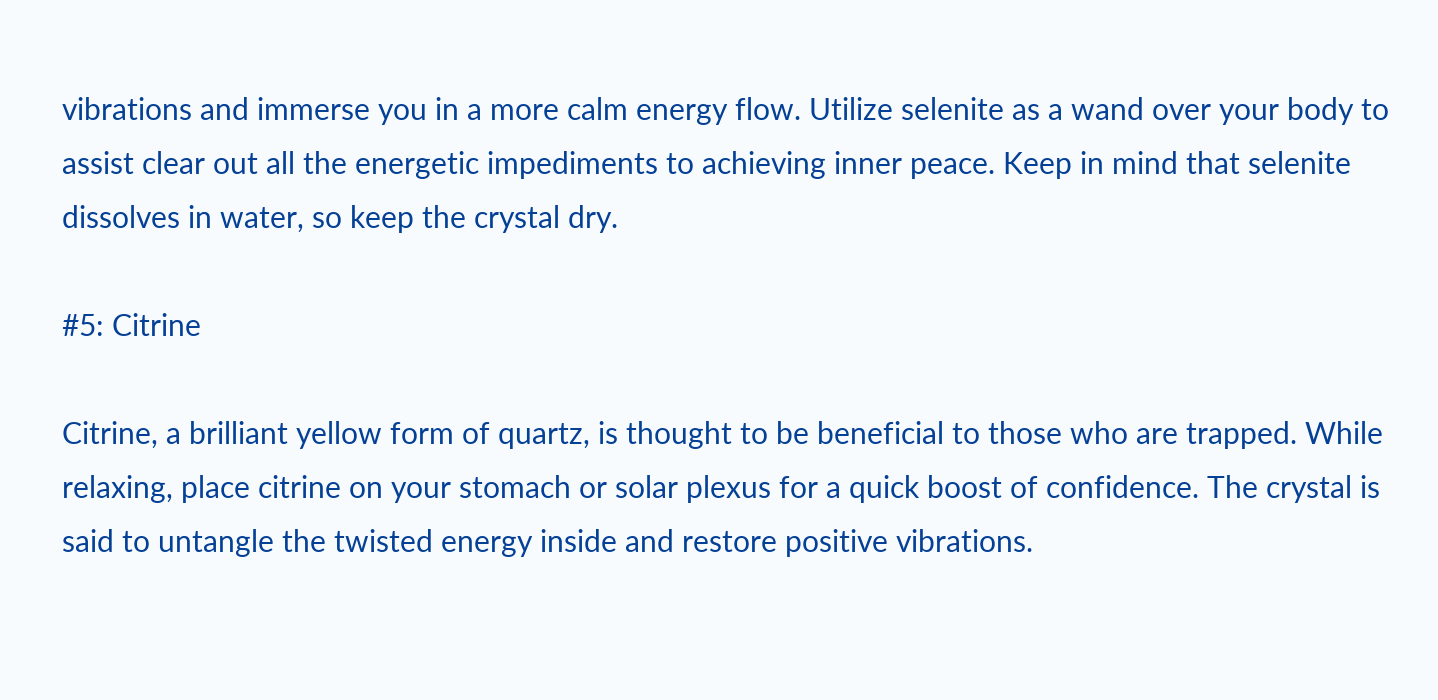vibrations and immerse you in a more calm energy flow. Utilize selenite as a wand over your body to assist clear out all the energetic impediments to achieving inner peace. Keep in mind that selenite dissolves in water, so keep the crystal dry.

#5: Citrine

Citrine, a brilliant yellow form of quartz, is thought to be beneficial to those who are trapped. While relaxing, place citrine on your stomach or solar plexus for a quick boost of confidence. The crystal is said to untangle the twisted energy inside and restore positive vibrations.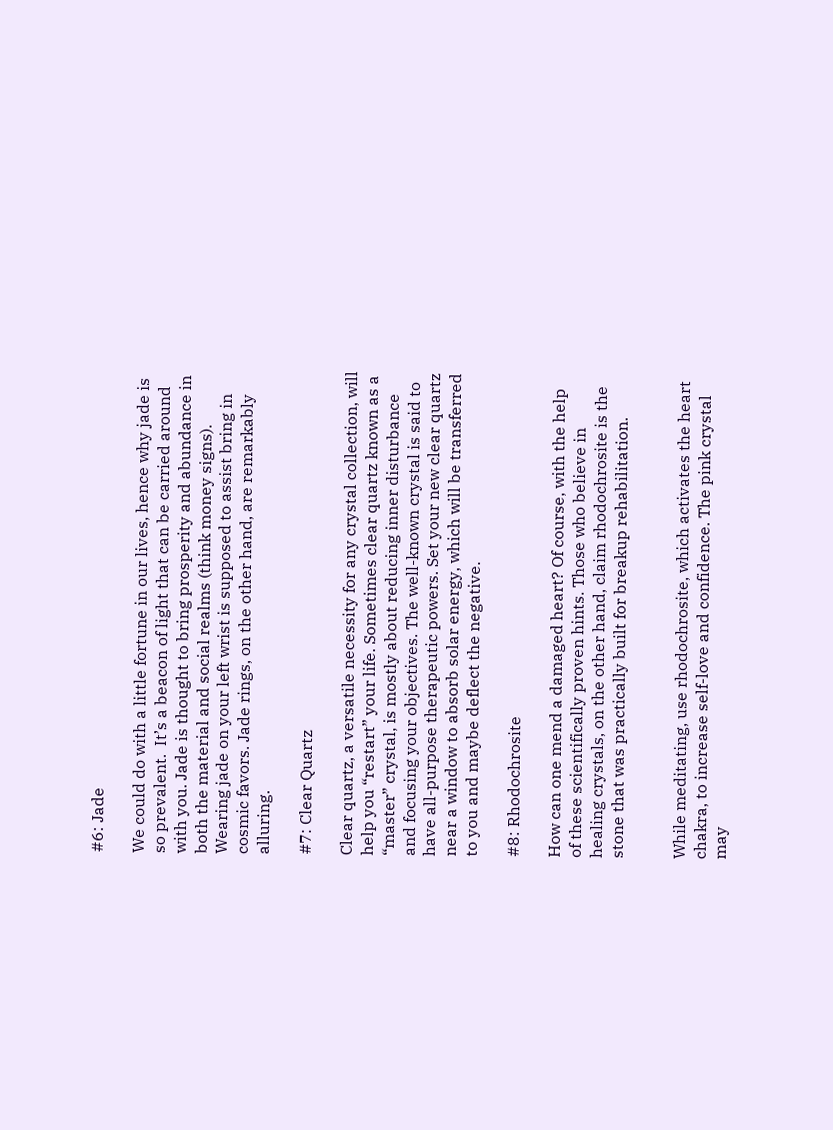#6: Jade

We could do with a little fortune in our lives, hence why jade is so prevalent.  It’s a beacon of light that can be carried around with you. Jade is thought to bring prosperity and abundance in both the material and social realms (think money signs). Wearing jade on your left wrist is supposed to assist bring in cosmic favors. Jade rings, on the other hand, are remarkably alluring.

#7: Clear Quartz

Clear quartz, a versatile necessity for any crystal collection, will help you “restart” your life. Sometimes clear quartz known as a “master” crystal, is mostly about reducing inner disturbance and focusing your objectives. The well-known crystal is said to have all-purpose therapeutic powers. Set your new clear quartz near a window to absorb solar energy, which will be transferred to you and maybe deflect the negative.

#8: Rhodochrosite

How can one mend a damaged heart? Of course, with the help of these scientifically proven hints. Those who believe in healing crystals, on the other hand, claim rhodochrosite is the stone that was practically built for breakup rehabilitation.


While meditating, use rhodochrosite, which activates the heart chakra, to increase self-love and confidence. The pink crystal may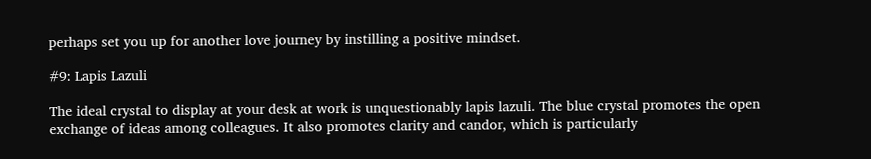perhaps set you up for another love journey by instilling a positive mindset.

#9: Lapis Lazuli

The ideal crystal to display at your desk at work is unquestionably lapis lazuli. The blue crystal promotes the open exchange of ideas among colleagues. It also promotes clarity and candor, which is particularly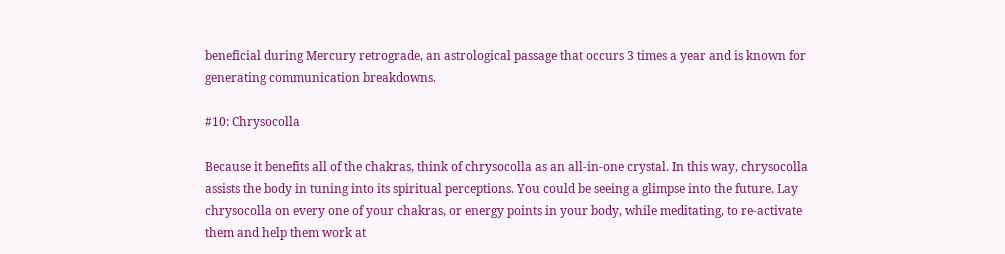beneficial during Mercury retrograde, an astrological passage that occurs 3 times a year and is known for generating communication breakdowns.

#10: Chrysocolla

Because it benefits all of the chakras, think of chrysocolla as an all-in-one crystal. In this way, chrysocolla assists the body in tuning into its spiritual perceptions. You could be seeing a glimpse into the future. Lay chrysocolla on every one of your chakras, or energy points in your body, while meditating, to re-activate them and help them work at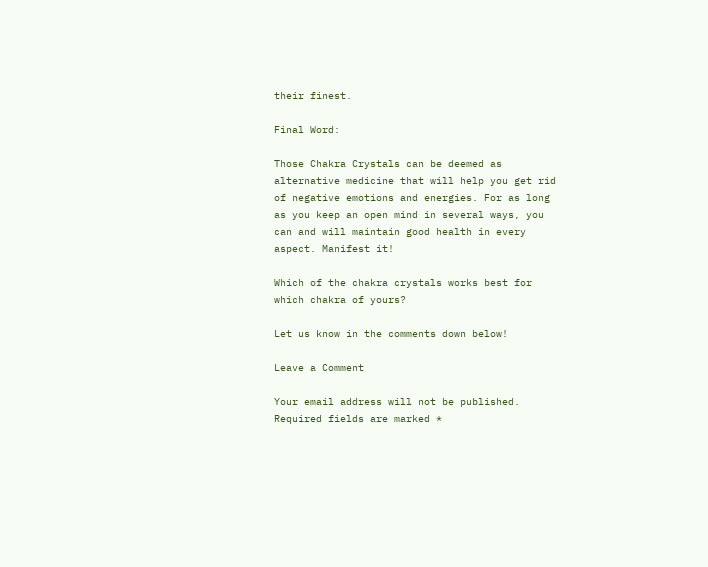their finest.

Final Word:

Those Chakra Crystals can be deemed as alternative medicine that will help you get rid of negative emotions and energies. For as long as you keep an open mind in several ways, you can and will maintain good health in every aspect. Manifest it!

Which of the chakra crystals works best for which chakra of yours?

Let us know in the comments down below!

Leave a Comment

Your email address will not be published. Required fields are marked *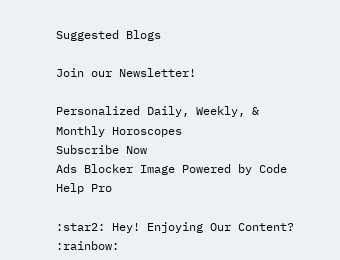Suggested Blogs

Join our Newsletter!

Personalized Daily, Weekly, & Monthly Horoscopes
Subscribe Now
Ads Blocker Image Powered by Code Help Pro

:star2: Hey! Enjoying Our Content? :rainbow: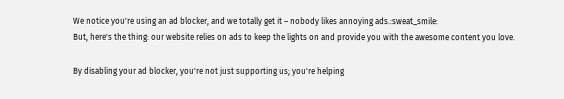We notice you're using an ad blocker, and we totally get it – nobody likes annoying ads.:sweat_smile:
But, here's the thing: our website relies on ads to keep the lights on and provide you with the awesome content you love.

By disabling your ad blocker, you're not just supporting us; you're helping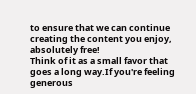to ensure that we can continue creating the content you enjoy, absolutely free!
Think of it as a small favor that goes a long way.If you're feeling generous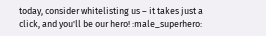today, consider whitelisting us – it takes just a click, and you'll be our hero! :male_superhero: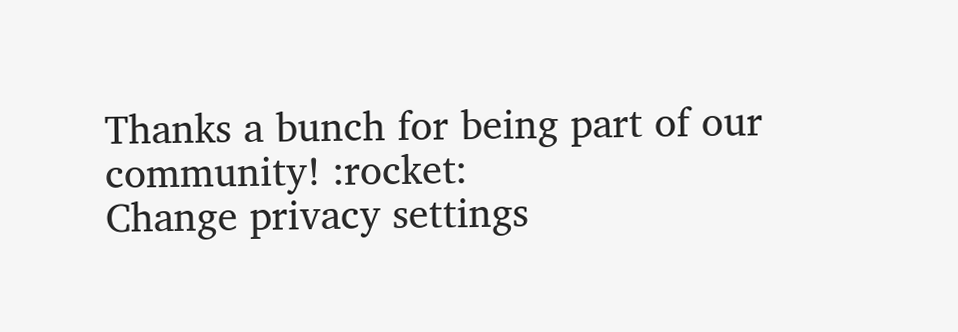Thanks a bunch for being part of our community! :rocket:
Change privacy settings